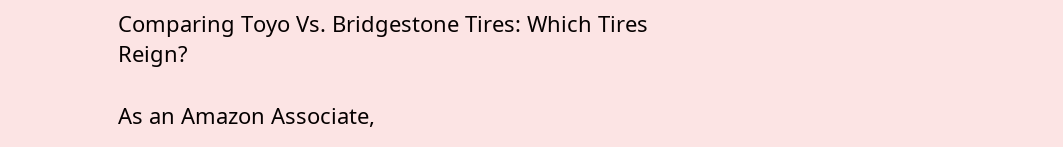Comparing Toyo Vs. Bridgestone Tires: Which Tires Reign?

As an Amazon Associate,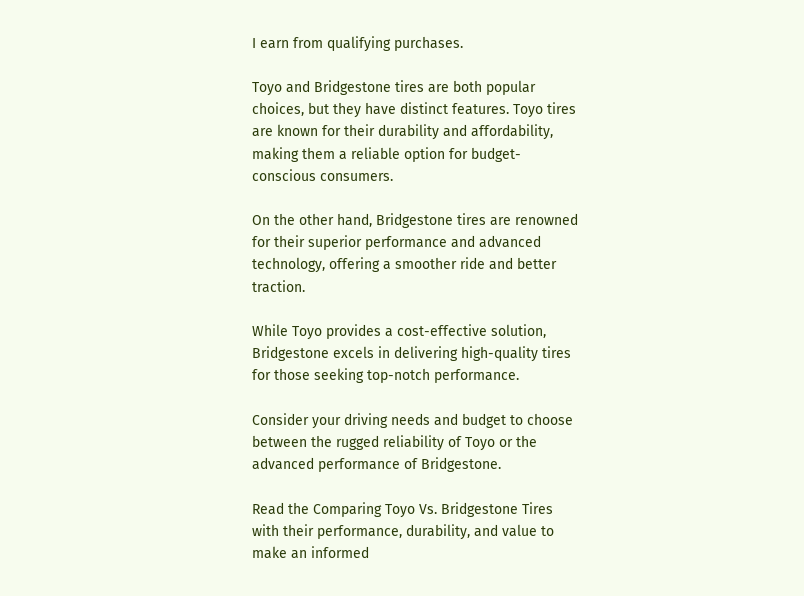I earn from qualifying purchases.

Toyo and Bridgestone tires are both popular choices, but they have distinct features. Toyo tires are known for their durability and affordability, making them a reliable option for budget-conscious consumers.

On the other hand, Bridgestone tires are renowned for their superior performance and advanced technology, offering a smoother ride and better traction.

While Toyo provides a cost-effective solution, Bridgestone excels in delivering high-quality tires for those seeking top-notch performance.

Consider your driving needs and budget to choose between the rugged reliability of Toyo or the advanced performance of Bridgestone.

Read the Comparing Toyo Vs. Bridgestone Tires with their performance, durability, and value to make an informed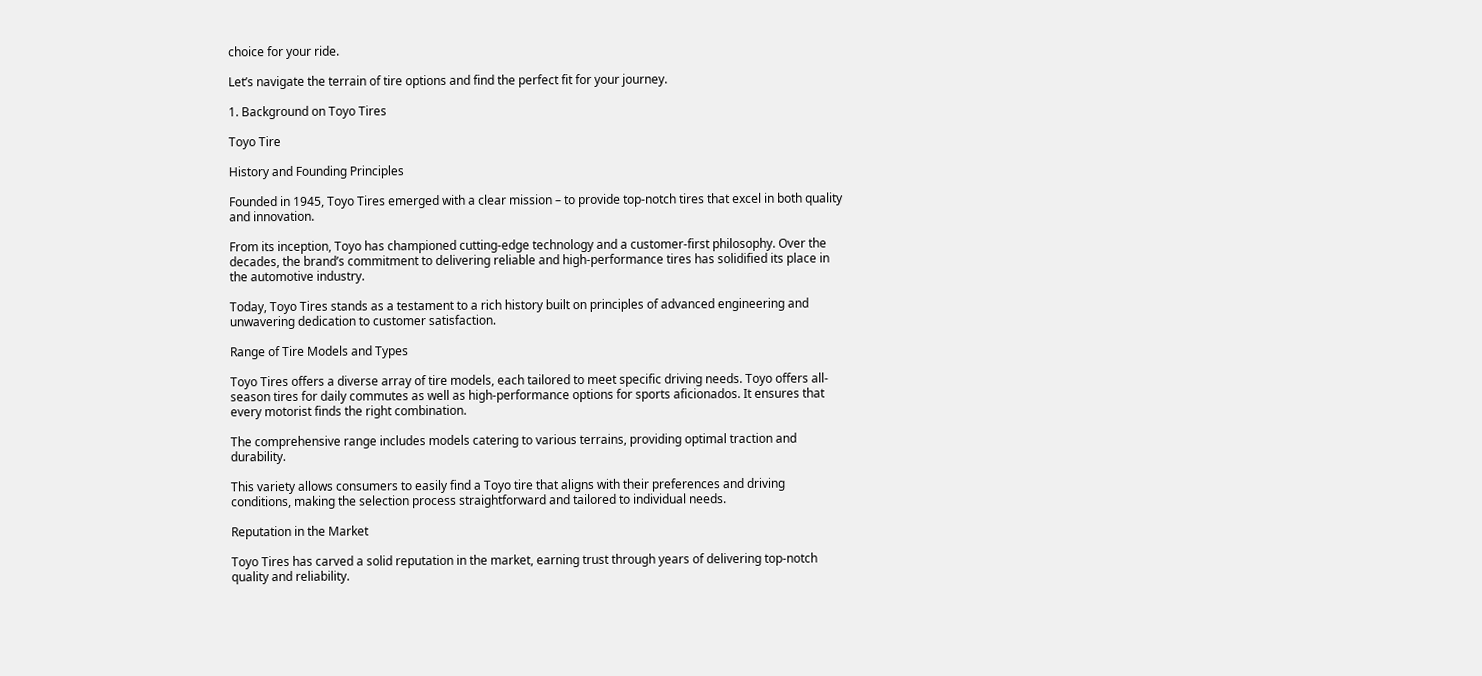choice for your ride.

Let’s navigate the terrain of tire options and find the perfect fit for your journey.

1. Background on Toyo Tires

Toyo Tire

History and Founding Principles

Founded in 1945, Toyo Tires emerged with a clear mission – to provide top-notch tires that excel in both quality and innovation.

From its inception, Toyo has championed cutting-edge technology and a customer-first philosophy. Over the decades, the brand’s commitment to delivering reliable and high-performance tires has solidified its place in the automotive industry.

Today, Toyo Tires stands as a testament to a rich history built on principles of advanced engineering and unwavering dedication to customer satisfaction.

Range of Tire Models and Types

Toyo Tires offers a diverse array of tire models, each tailored to meet specific driving needs. Toyo offers all-season tires for daily commutes as well as high-performance options for sports aficionados. It ensures that every motorist finds the right combination.

The comprehensive range includes models catering to various terrains, providing optimal traction and durability.

This variety allows consumers to easily find a Toyo tire that aligns with their preferences and driving conditions, making the selection process straightforward and tailored to individual needs.

Reputation in the Market

Toyo Tires has carved a solid reputation in the market, earning trust through years of delivering top-notch quality and reliability.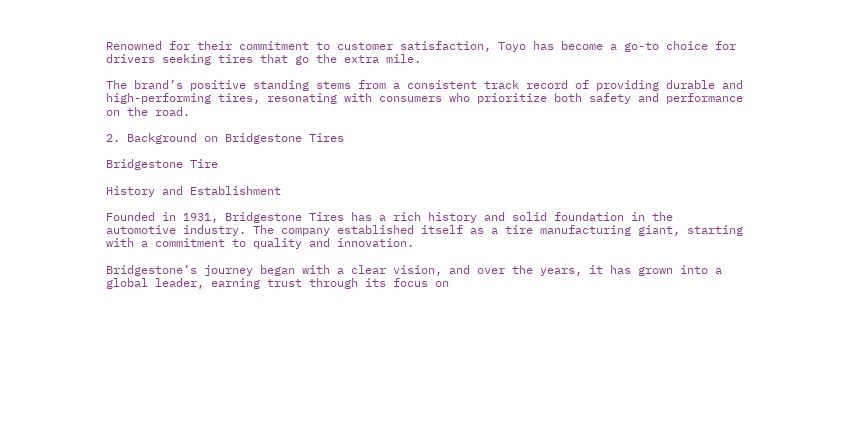Renowned for their commitment to customer satisfaction, Toyo has become a go-to choice for drivers seeking tires that go the extra mile.

The brand’s positive standing stems from a consistent track record of providing durable and high-performing tires, resonating with consumers who prioritize both safety and performance on the road.

2. Background on Bridgestone Tires

Bridgestone Tire

History and Establishment

Founded in 1931, Bridgestone Tires has a rich history and solid foundation in the automotive industry. The company established itself as a tire manufacturing giant, starting with a commitment to quality and innovation.

Bridgestone’s journey began with a clear vision, and over the years, it has grown into a global leader, earning trust through its focus on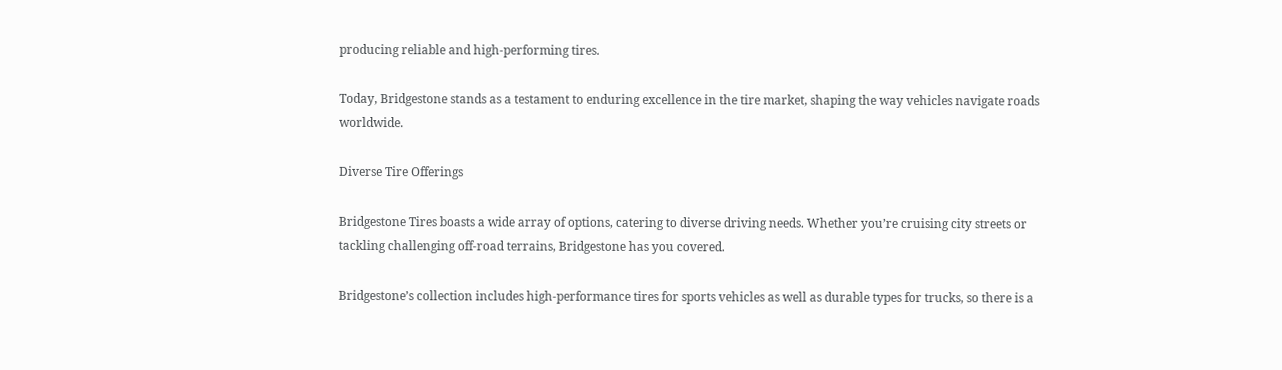producing reliable and high-performing tires.

Today, Bridgestone stands as a testament to enduring excellence in the tire market, shaping the way vehicles navigate roads worldwide.

Diverse Tire Offerings

Bridgestone Tires boasts a wide array of options, catering to diverse driving needs. Whether you’re cruising city streets or tackling challenging off-road terrains, Bridgestone has you covered.

Bridgestone’s collection includes high-performance tires for sports vehicles as well as durable types for trucks, so there is a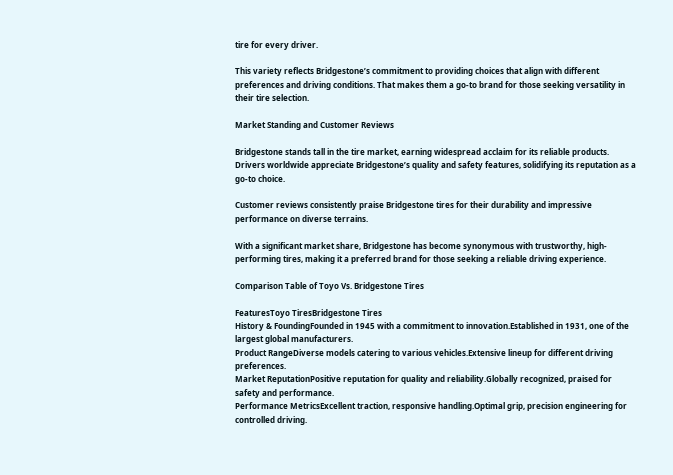tire for every driver.

This variety reflects Bridgestone’s commitment to providing choices that align with different preferences and driving conditions. That makes them a go-to brand for those seeking versatility in their tire selection.

Market Standing and Customer Reviews

Bridgestone stands tall in the tire market, earning widespread acclaim for its reliable products. Drivers worldwide appreciate Bridgestone’s quality and safety features, solidifying its reputation as a go-to choice.

Customer reviews consistently praise Bridgestone tires for their durability and impressive performance on diverse terrains.

With a significant market share, Bridgestone has become synonymous with trustworthy, high-performing tires, making it a preferred brand for those seeking a reliable driving experience.

Comparison Table of Toyo Vs. Bridgestone Tires

FeaturesToyo TiresBridgestone Tires
History & FoundingFounded in 1945 with a commitment to innovation.Established in 1931, one of the largest global manufacturers.
Product RangeDiverse models catering to various vehicles.Extensive lineup for different driving preferences.
Market ReputationPositive reputation for quality and reliability.Globally recognized, praised for safety and performance.
Performance MetricsExcellent traction, responsive handling.Optimal grip, precision engineering for controlled driving.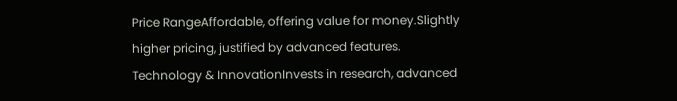Price RangeAffordable, offering value for money.Slightly higher pricing, justified by advanced features.
Technology & InnovationInvests in research, advanced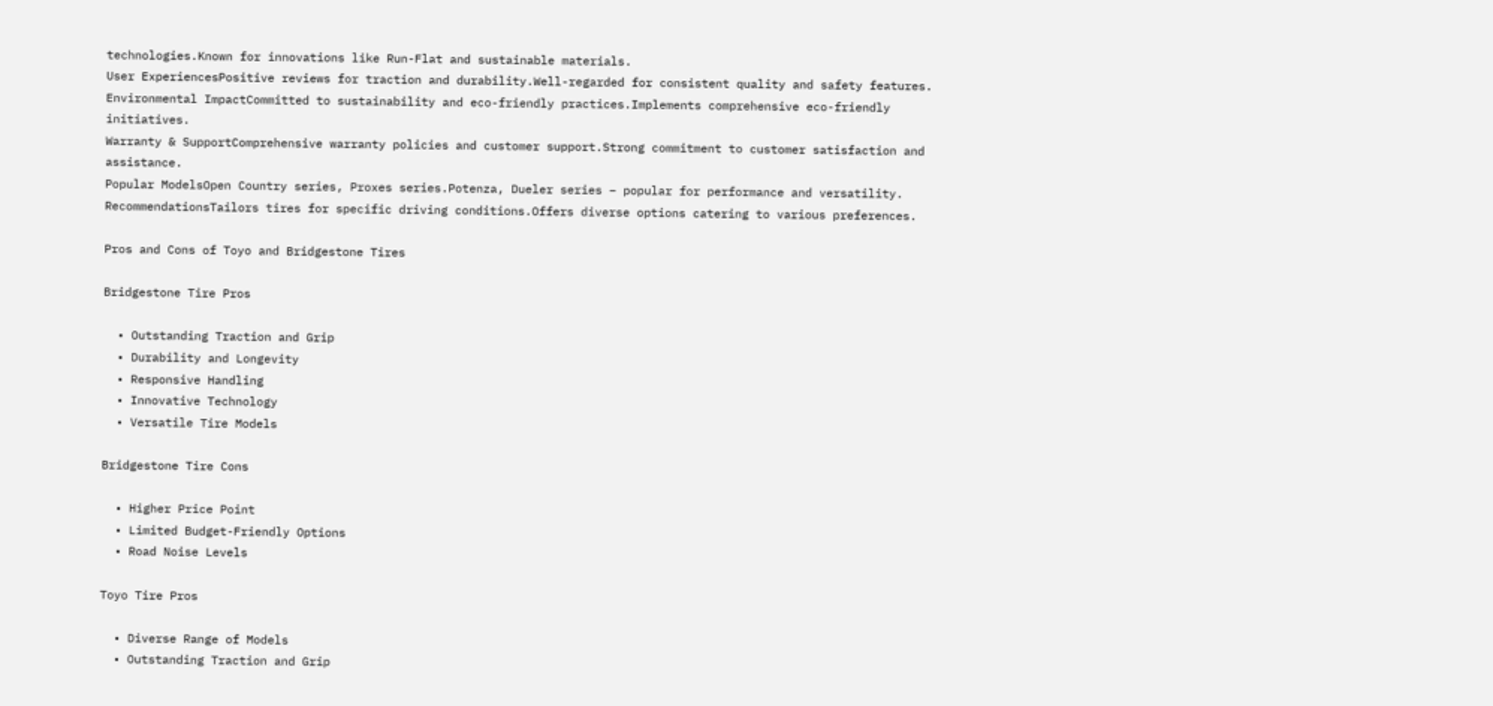technologies.Known for innovations like Run-Flat and sustainable materials.
User ExperiencesPositive reviews for traction and durability.Well-regarded for consistent quality and safety features.
Environmental ImpactCommitted to sustainability and eco-friendly practices.Implements comprehensive eco-friendly initiatives.
Warranty & SupportComprehensive warranty policies and customer support.Strong commitment to customer satisfaction and assistance.
Popular ModelsOpen Country series, Proxes series.Potenza, Dueler series – popular for performance and versatility.
RecommendationsTailors tires for specific driving conditions.Offers diverse options catering to various preferences.

Pros and Cons of Toyo and Bridgestone Tires

Bridgestone Tire Pros

  • Outstanding Traction and Grip
  • Durability and Longevity
  • Responsive Handling
  • Innovative Technology
  • Versatile Tire Models

Bridgestone Tire Cons

  • Higher Price Point
  • Limited Budget-Friendly Options
  • Road Noise Levels

Toyo Tire Pros

  • Diverse Range of Models
  • Outstanding Traction and Grip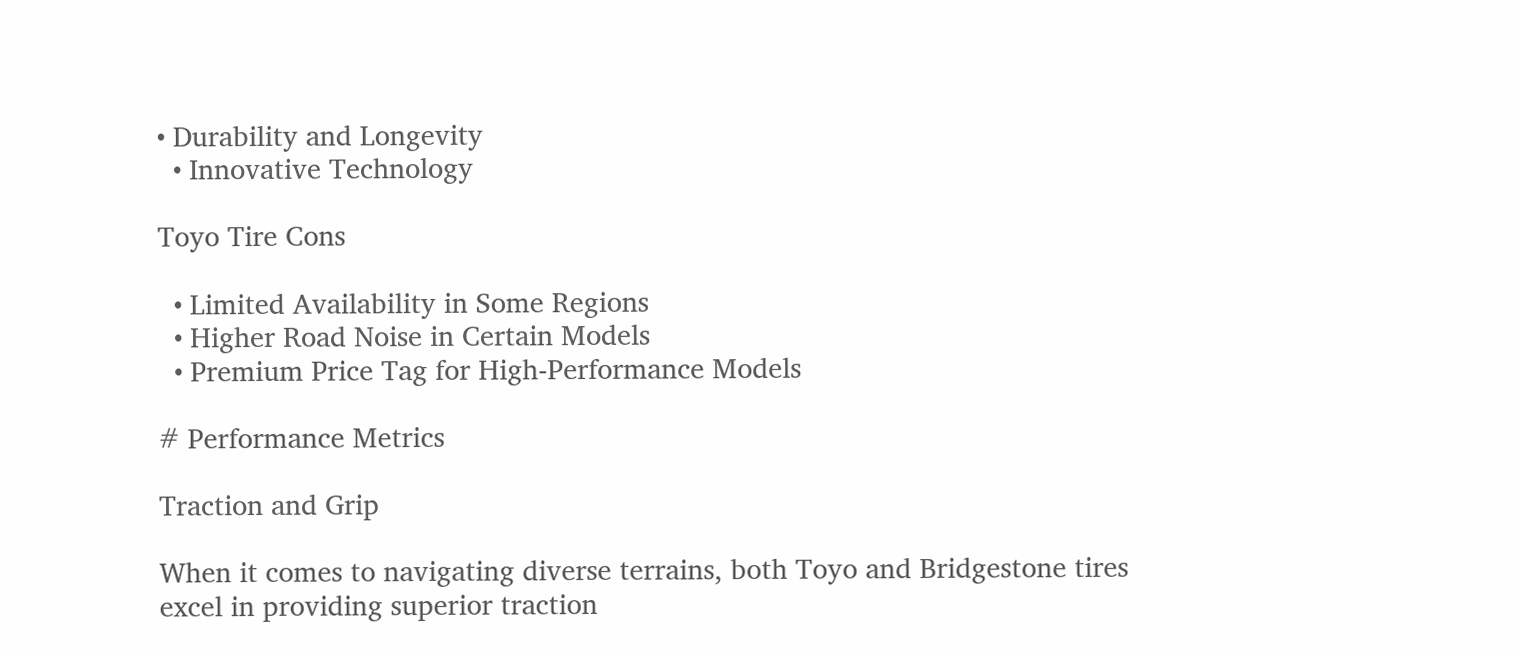• Durability and Longevity
  • Innovative Technology

Toyo Tire Cons

  • Limited Availability in Some Regions
  • Higher Road Noise in Certain Models
  • Premium Price Tag for High-Performance Models

# Performance Metrics

Traction and Grip

When it comes to navigating diverse terrains, both Toyo and Bridgestone tires excel in providing superior traction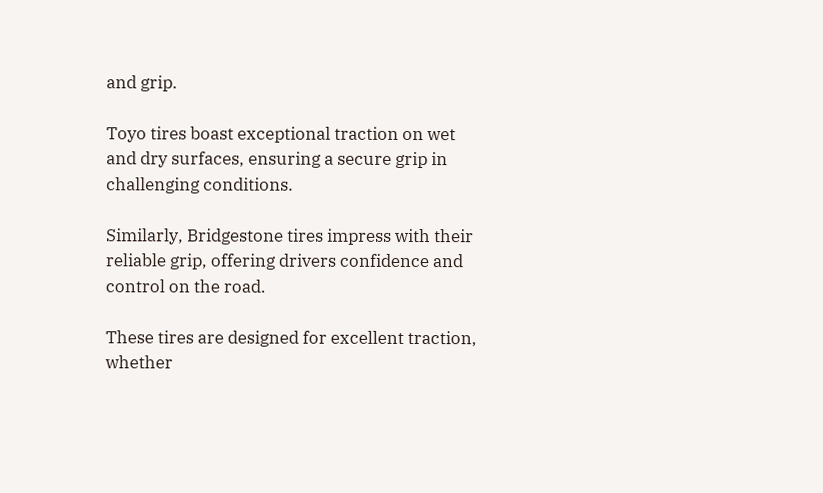and grip.

Toyo tires boast exceptional traction on wet and dry surfaces, ensuring a secure grip in challenging conditions.

Similarly, Bridgestone tires impress with their reliable grip, offering drivers confidence and control on the road.

These tires are designed for excellent traction, whether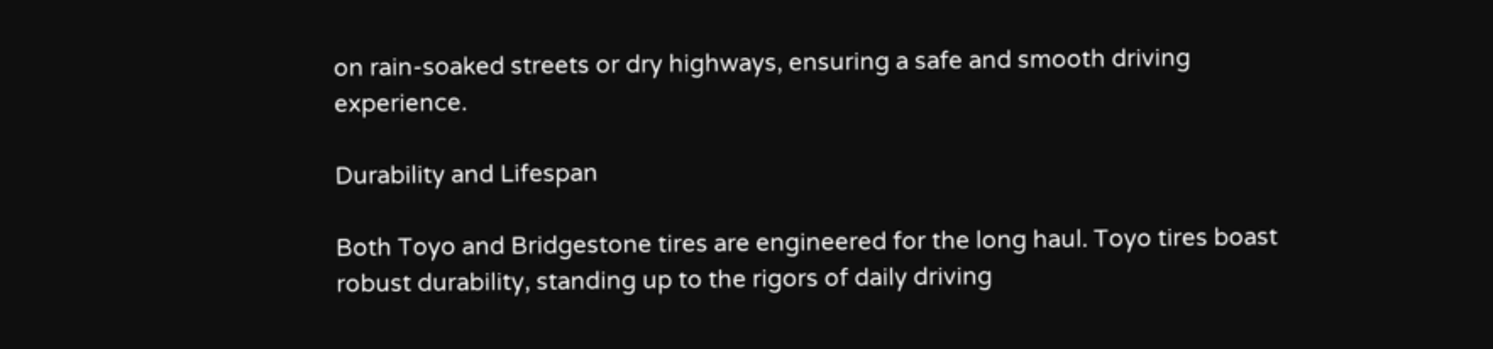on rain-soaked streets or dry highways, ensuring a safe and smooth driving experience.

Durability and Lifespan

Both Toyo and Bridgestone tires are engineered for the long haul. Toyo tires boast robust durability, standing up to the rigors of daily driving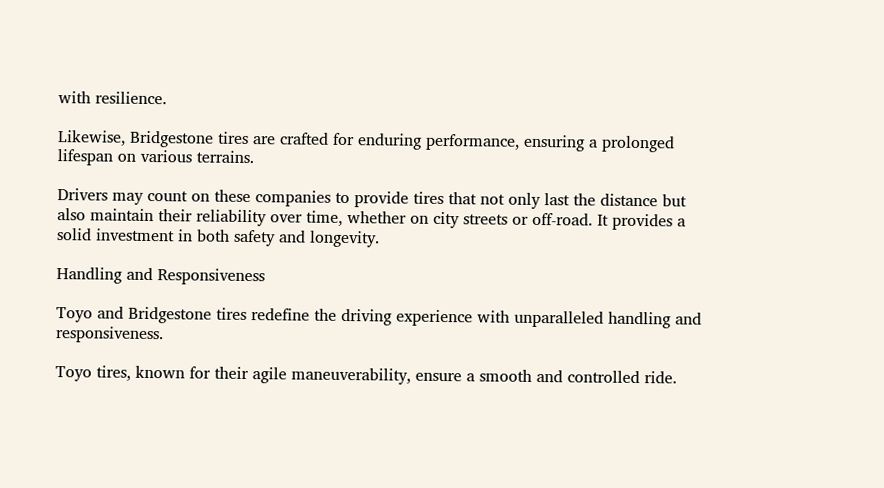with resilience.

Likewise, Bridgestone tires are crafted for enduring performance, ensuring a prolonged lifespan on various terrains.

Drivers may count on these companies to provide tires that not only last the distance but also maintain their reliability over time, whether on city streets or off-road. It provides a solid investment in both safety and longevity.

Handling and Responsiveness

Toyo and Bridgestone tires redefine the driving experience with unparalleled handling and responsiveness.

Toyo tires, known for their agile maneuverability, ensure a smooth and controlled ride.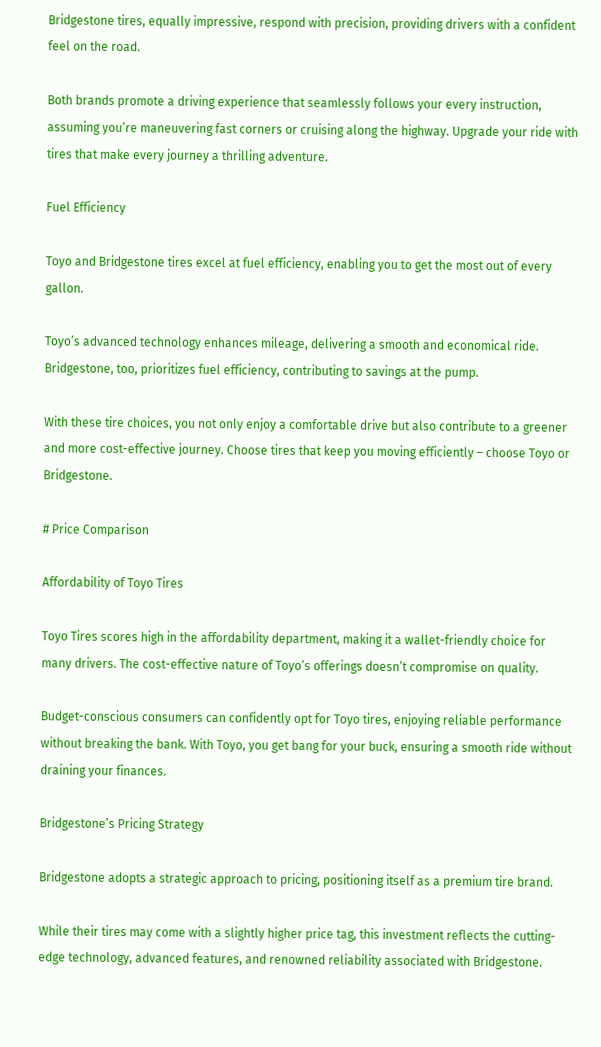Bridgestone tires, equally impressive, respond with precision, providing drivers with a confident feel on the road.

Both brands promote a driving experience that seamlessly follows your every instruction, assuming you’re maneuvering fast corners or cruising along the highway. Upgrade your ride with tires that make every journey a thrilling adventure.

Fuel Efficiency

Toyo and Bridgestone tires excel at fuel efficiency, enabling you to get the most out of every gallon.

Toyo’s advanced technology enhances mileage, delivering a smooth and economical ride. Bridgestone, too, prioritizes fuel efficiency, contributing to savings at the pump.

With these tire choices, you not only enjoy a comfortable drive but also contribute to a greener and more cost-effective journey. Choose tires that keep you moving efficiently – choose Toyo or Bridgestone.

# Price Comparison

Affordability of Toyo Tires

Toyo Tires scores high in the affordability department, making it a wallet-friendly choice for many drivers. The cost-effective nature of Toyo’s offerings doesn’t compromise on quality.

Budget-conscious consumers can confidently opt for Toyo tires, enjoying reliable performance without breaking the bank. With Toyo, you get bang for your buck, ensuring a smooth ride without draining your finances.

Bridgestone’s Pricing Strategy

Bridgestone adopts a strategic approach to pricing, positioning itself as a premium tire brand.

While their tires may come with a slightly higher price tag, this investment reflects the cutting-edge technology, advanced features, and renowned reliability associated with Bridgestone.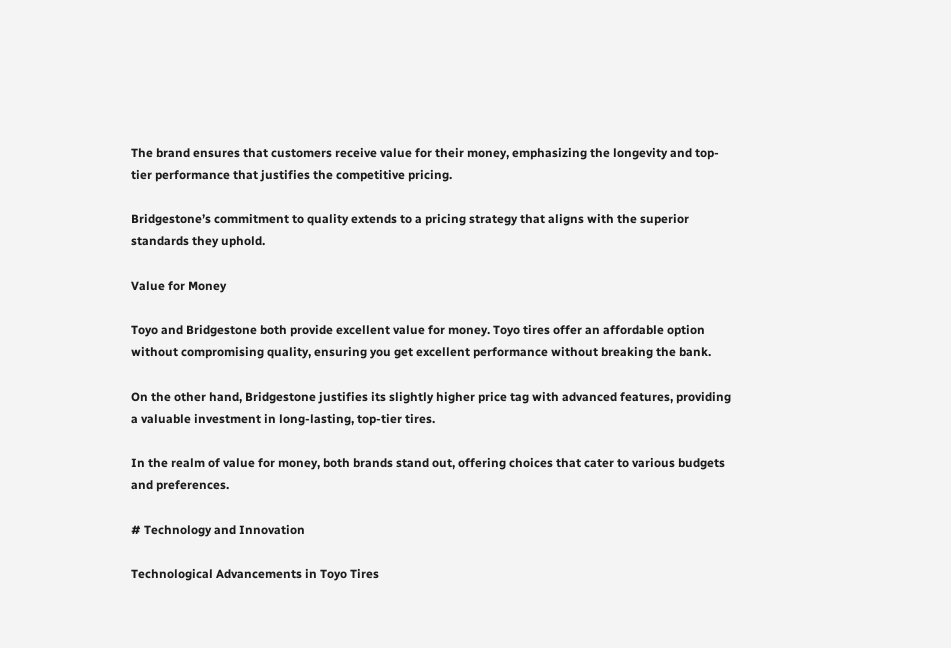The brand ensures that customers receive value for their money, emphasizing the longevity and top-tier performance that justifies the competitive pricing.

Bridgestone’s commitment to quality extends to a pricing strategy that aligns with the superior standards they uphold.

Value for Money

Toyo and Bridgestone both provide excellent value for money. Toyo tires offer an affordable option without compromising quality, ensuring you get excellent performance without breaking the bank.

On the other hand, Bridgestone justifies its slightly higher price tag with advanced features, providing a valuable investment in long-lasting, top-tier tires.

In the realm of value for money, both brands stand out, offering choices that cater to various budgets and preferences.

# Technology and Innovation

Technological Advancements in Toyo Tires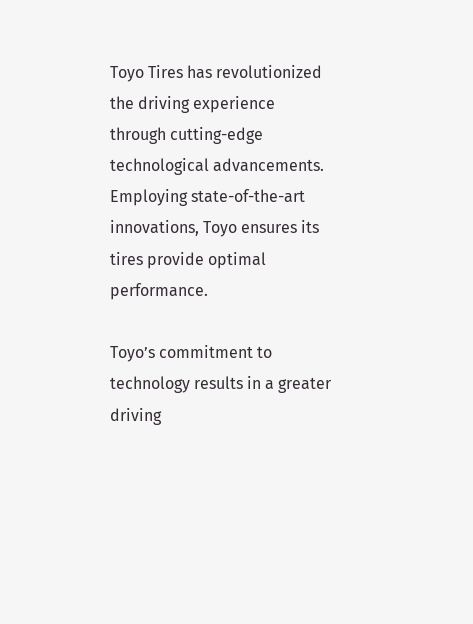Toyo Tires has revolutionized the driving experience through cutting-edge technological advancements. Employing state-of-the-art innovations, Toyo ensures its tires provide optimal performance.

Toyo’s commitment to technology results in a greater driving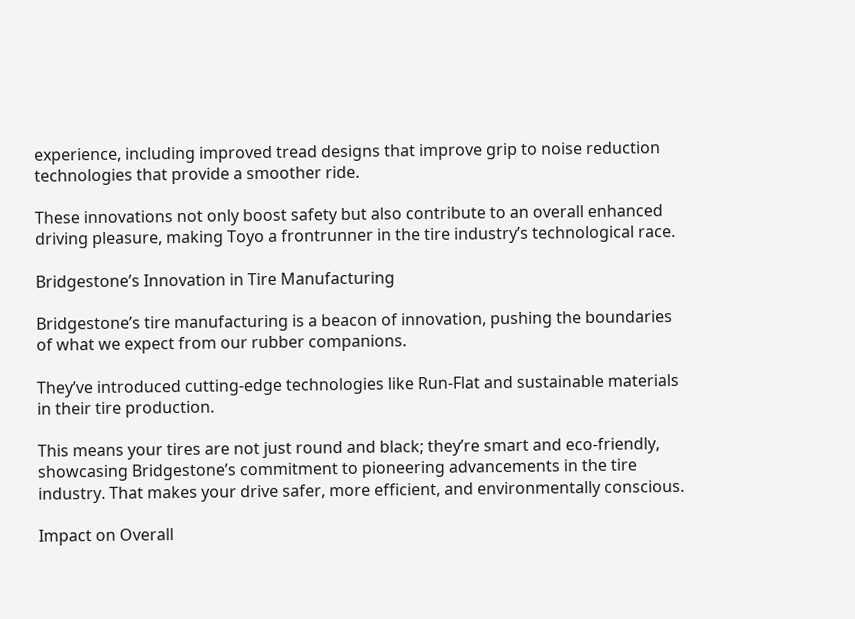experience, including improved tread designs that improve grip to noise reduction technologies that provide a smoother ride.

These innovations not only boost safety but also contribute to an overall enhanced driving pleasure, making Toyo a frontrunner in the tire industry’s technological race.

Bridgestone’s Innovation in Tire Manufacturing

Bridgestone’s tire manufacturing is a beacon of innovation, pushing the boundaries of what we expect from our rubber companions.

They’ve introduced cutting-edge technologies like Run-Flat and sustainable materials in their tire production.

This means your tires are not just round and black; they’re smart and eco-friendly, showcasing Bridgestone’s commitment to pioneering advancements in the tire industry. That makes your drive safer, more efficient, and environmentally conscious.

Impact on Overall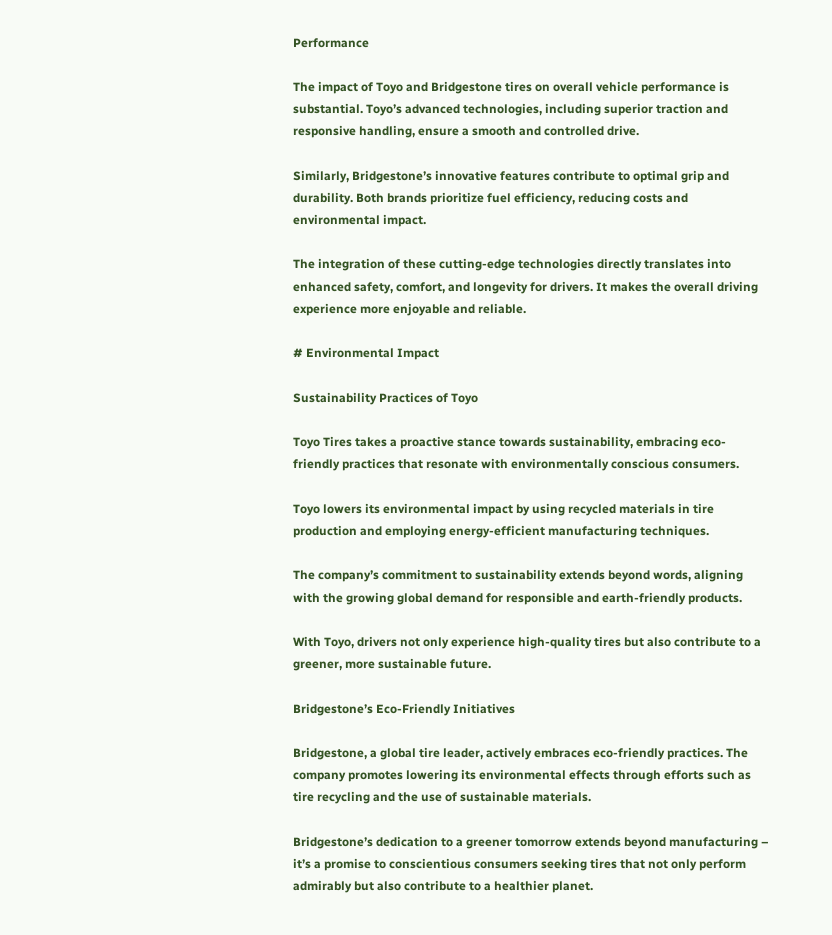Performance

The impact of Toyo and Bridgestone tires on overall vehicle performance is substantial. Toyo’s advanced technologies, including superior traction and responsive handling, ensure a smooth and controlled drive.

Similarly, Bridgestone’s innovative features contribute to optimal grip and durability. Both brands prioritize fuel efficiency, reducing costs and environmental impact.

The integration of these cutting-edge technologies directly translates into enhanced safety, comfort, and longevity for drivers. It makes the overall driving experience more enjoyable and reliable.

# Environmental Impact

Sustainability Practices of Toyo

Toyo Tires takes a proactive stance towards sustainability, embracing eco-friendly practices that resonate with environmentally conscious consumers.

Toyo lowers its environmental impact by using recycled materials in tire production and employing energy-efficient manufacturing techniques.

The company’s commitment to sustainability extends beyond words, aligning with the growing global demand for responsible and earth-friendly products.

With Toyo, drivers not only experience high-quality tires but also contribute to a greener, more sustainable future.

Bridgestone’s Eco-Friendly Initiatives

Bridgestone, a global tire leader, actively embraces eco-friendly practices. The company promotes lowering its environmental effects through efforts such as tire recycling and the use of sustainable materials.

Bridgestone’s dedication to a greener tomorrow extends beyond manufacturing – it’s a promise to conscientious consumers seeking tires that not only perform admirably but also contribute to a healthier planet.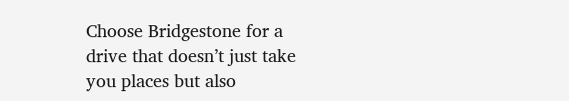Choose Bridgestone for a drive that doesn’t just take you places but also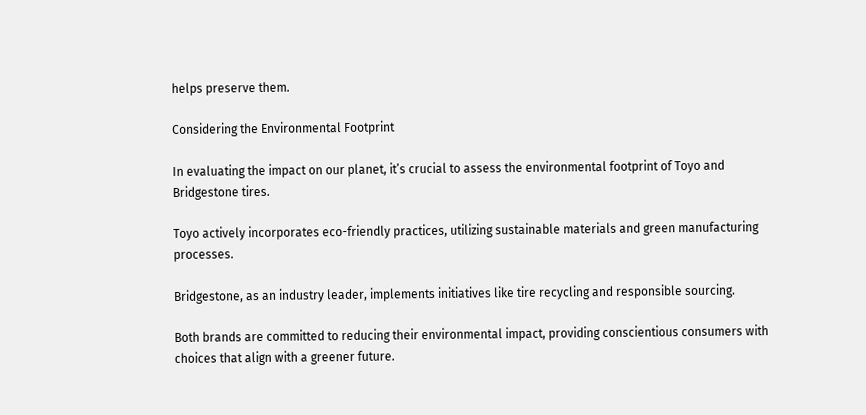helps preserve them.

Considering the Environmental Footprint

In evaluating the impact on our planet, it’s crucial to assess the environmental footprint of Toyo and Bridgestone tires.

Toyo actively incorporates eco-friendly practices, utilizing sustainable materials and green manufacturing processes.

Bridgestone, as an industry leader, implements initiatives like tire recycling and responsible sourcing.

Both brands are committed to reducing their environmental impact, providing conscientious consumers with choices that align with a greener future.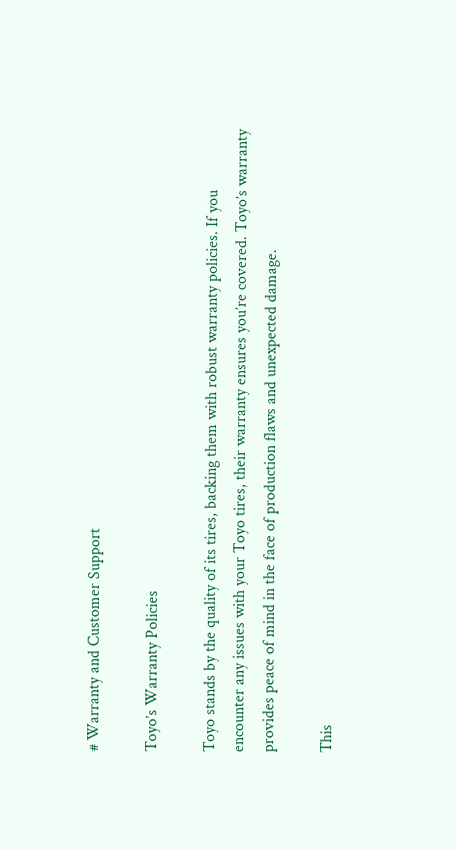# Warranty and Customer Support

Toyo’s Warranty Policies

Toyo stands by the quality of its tires, backing them with robust warranty policies. If you encounter any issues with your Toyo tires, their warranty ensures you’re covered. Toyo’s warranty provides peace of mind in the face of production flaws and unexpected damage.

This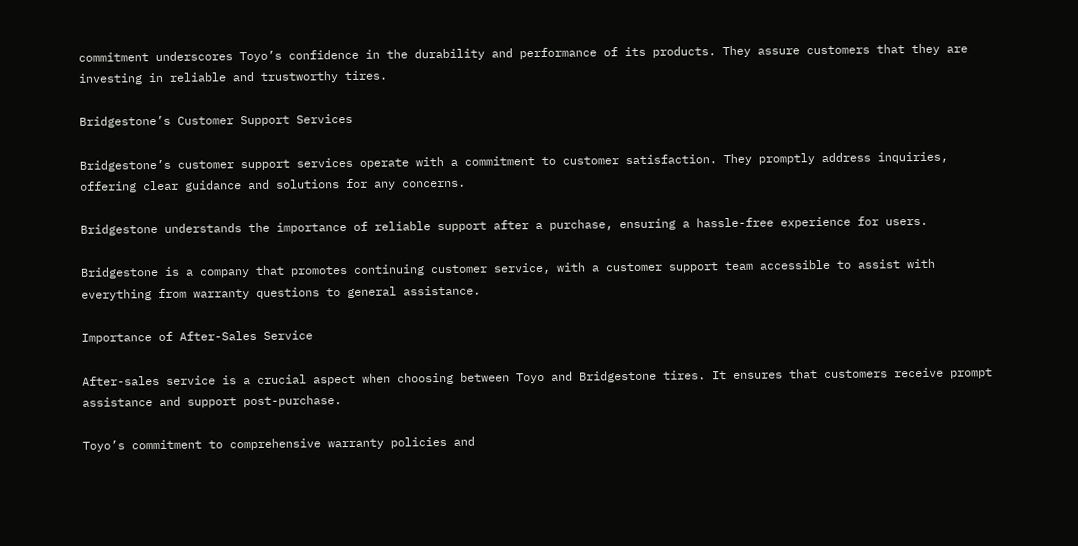commitment underscores Toyo’s confidence in the durability and performance of its products. They assure customers that they are investing in reliable and trustworthy tires.

Bridgestone’s Customer Support Services

Bridgestone’s customer support services operate with a commitment to customer satisfaction. They promptly address inquiries, offering clear guidance and solutions for any concerns.

Bridgestone understands the importance of reliable support after a purchase, ensuring a hassle-free experience for users.

Bridgestone is a company that promotes continuing customer service, with a customer support team accessible to assist with everything from warranty questions to general assistance.

Importance of After-Sales Service

After-sales service is a crucial aspect when choosing between Toyo and Bridgestone tires. It ensures that customers receive prompt assistance and support post-purchase.

Toyo’s commitment to comprehensive warranty policies and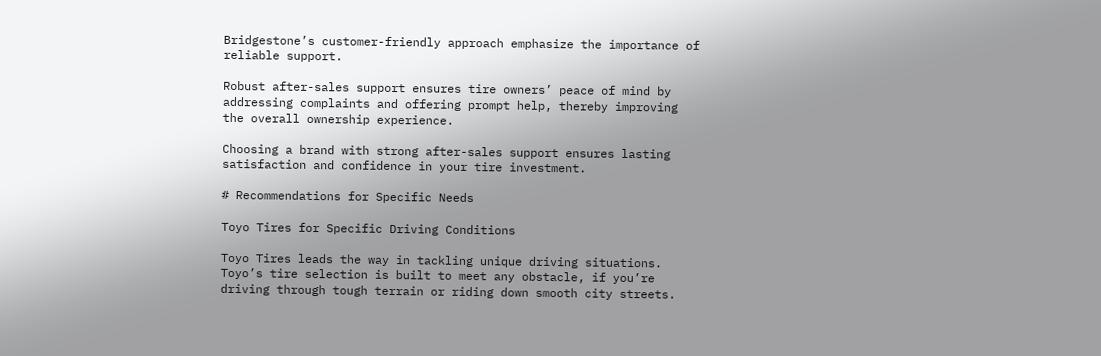Bridgestone’s customer-friendly approach emphasize the importance of reliable support.

Robust after-sales support ensures tire owners’ peace of mind by addressing complaints and offering prompt help, thereby improving the overall ownership experience.

Choosing a brand with strong after-sales support ensures lasting satisfaction and confidence in your tire investment.

# Recommendations for Specific Needs

Toyo Tires for Specific Driving Conditions

Toyo Tires leads the way in tackling unique driving situations. Toyo’s tire selection is built to meet any obstacle, if you’re driving through tough terrain or riding down smooth city streets.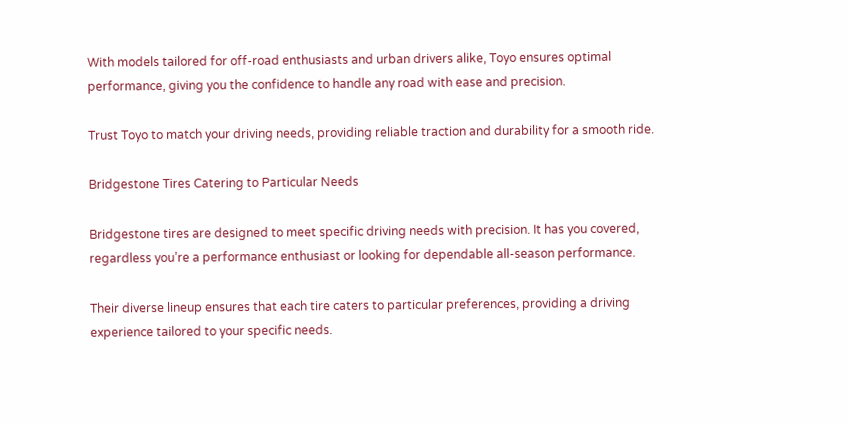With models tailored for off-road enthusiasts and urban drivers alike, Toyo ensures optimal performance, giving you the confidence to handle any road with ease and precision.

Trust Toyo to match your driving needs, providing reliable traction and durability for a smooth ride.

Bridgestone Tires Catering to Particular Needs

Bridgestone tires are designed to meet specific driving needs with precision. It has you covered, regardless you’re a performance enthusiast or looking for dependable all-season performance.

Their diverse lineup ensures that each tire caters to particular preferences, providing a driving experience tailored to your specific needs.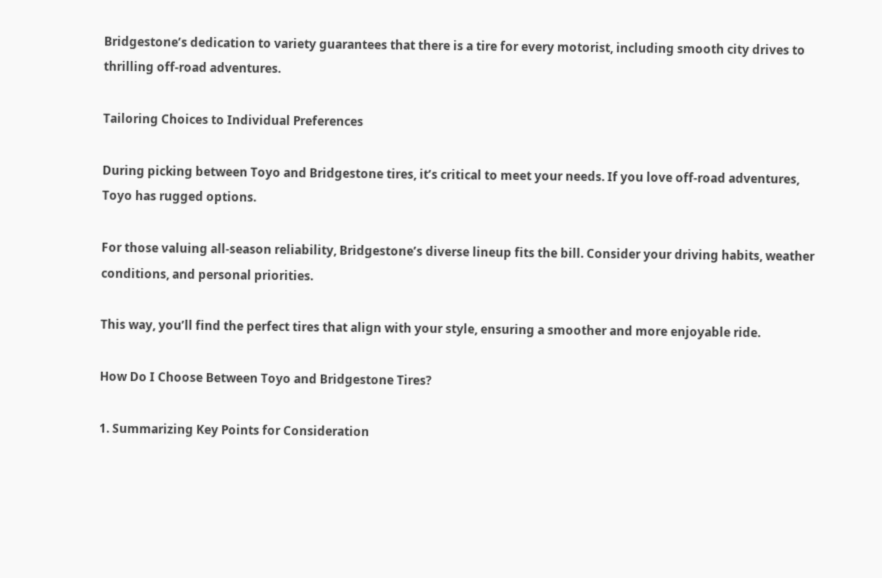Bridgestone’s dedication to variety guarantees that there is a tire for every motorist, including smooth city drives to thrilling off-road adventures.

Tailoring Choices to Individual Preferences

During picking between Toyo and Bridgestone tires, it’s critical to meet your needs. If you love off-road adventures, Toyo has rugged options.

For those valuing all-season reliability, Bridgestone’s diverse lineup fits the bill. Consider your driving habits, weather conditions, and personal priorities.

This way, you’ll find the perfect tires that align with your style, ensuring a smoother and more enjoyable ride.

How Do I Choose Between Toyo and Bridgestone Tires?

1. Summarizing Key Points for Consideration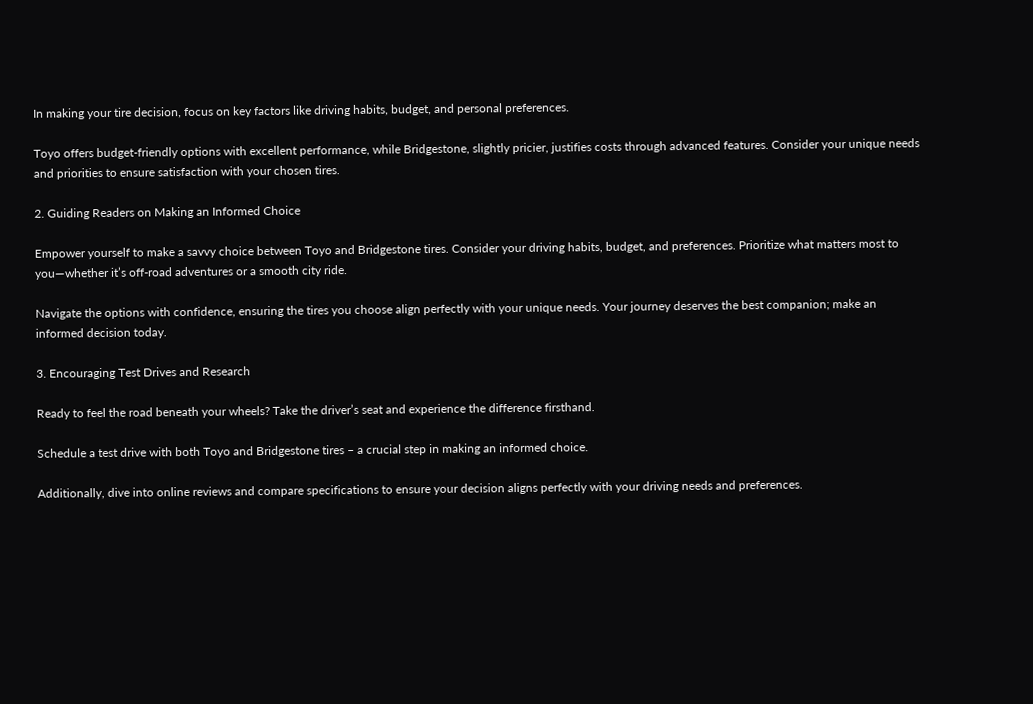In making your tire decision, focus on key factors like driving habits, budget, and personal preferences.

Toyo offers budget-friendly options with excellent performance, while Bridgestone, slightly pricier, justifies costs through advanced features. Consider your unique needs and priorities to ensure satisfaction with your chosen tires.

2. Guiding Readers on Making an Informed Choice

Empower yourself to make a savvy choice between Toyo and Bridgestone tires. Consider your driving habits, budget, and preferences. Prioritize what matters most to you—whether it’s off-road adventures or a smooth city ride.

Navigate the options with confidence, ensuring the tires you choose align perfectly with your unique needs. Your journey deserves the best companion; make an informed decision today.

3. Encouraging Test Drives and Research

Ready to feel the road beneath your wheels? Take the driver’s seat and experience the difference firsthand.

Schedule a test drive with both Toyo and Bridgestone tires – a crucial step in making an informed choice.

Additionally, dive into online reviews and compare specifications to ensure your decision aligns perfectly with your driving needs and preferences.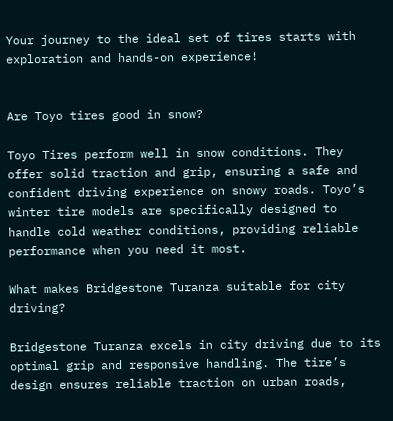Your journey to the ideal set of tires starts with exploration and hands-on experience!


Are Toyo tires good in snow?

Toyo Tires perform well in snow conditions. They offer solid traction and grip, ensuring a safe and confident driving experience on snowy roads. Toyo’s winter tire models are specifically designed to handle cold weather conditions, providing reliable performance when you need it most.

What makes Bridgestone Turanza suitable for city driving?

Bridgestone Turanza excels in city driving due to its optimal grip and responsive handling. The tire’s design ensures reliable traction on urban roads,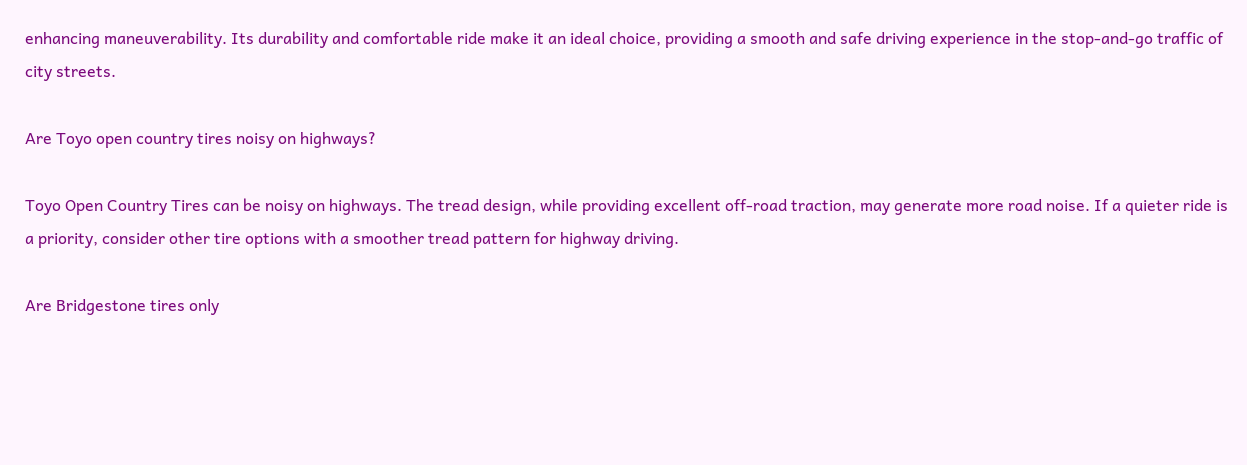enhancing maneuverability. Its durability and comfortable ride make it an ideal choice, providing a smooth and safe driving experience in the stop-and-go traffic of city streets.

Are Toyo open country tires noisy on highways?

Toyo Open Country Tires can be noisy on highways. The tread design, while providing excellent off-road traction, may generate more road noise. If a quieter ride is a priority, consider other tire options with a smoother tread pattern for highway driving.

Are Bridgestone tires only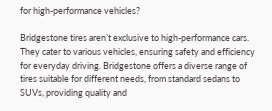for high-performance vehicles?

Bridgestone tires aren’t exclusive to high-performance cars. They cater to various vehicles, ensuring safety and efficiency for everyday driving. Bridgestone offers a diverse range of tires suitable for different needs, from standard sedans to SUVs, providing quality and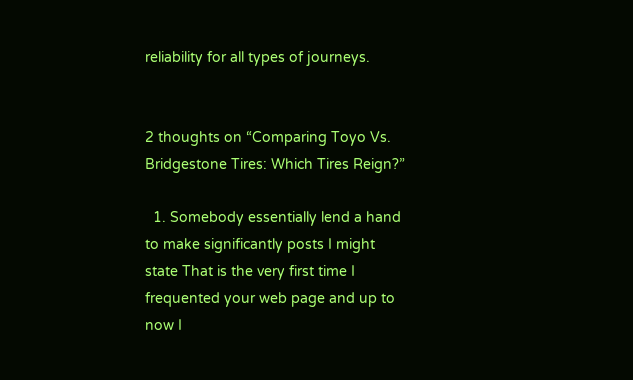reliability for all types of journeys.


2 thoughts on “Comparing Toyo Vs. Bridgestone Tires: Which Tires Reign?”

  1. Somebody essentially lend a hand to make significantly posts I might state That is the very first time I frequented your web page and up to now I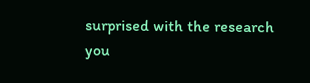surprised with the research you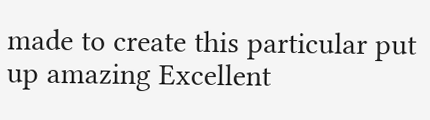made to create this particular put up amazing Excellent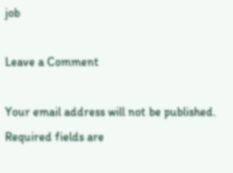job

Leave a Comment

Your email address will not be published. Required fields are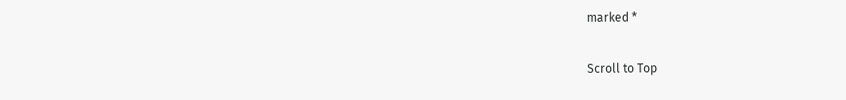marked *

Scroll to Top